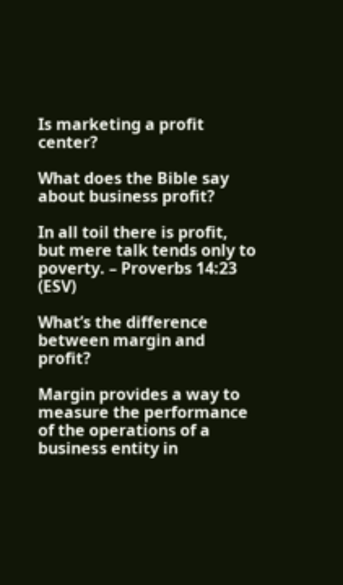Is marketing a profit center?

What does the Bible say about business profit?

In all toil there is profit, but mere talk tends only to poverty. – Proverbs 14:23 (ESV)

What’s the difference between margin and profit?

Margin provides a way to measure the performance of the operations of a business entity in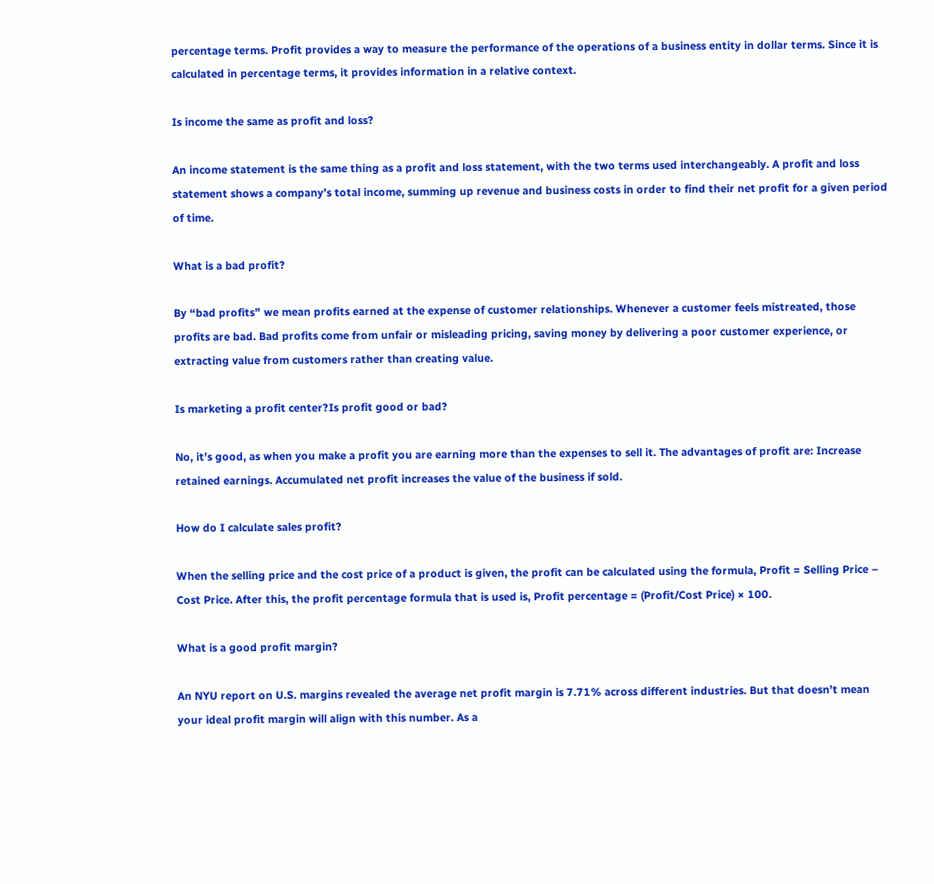percentage terms. Profit provides a way to measure the performance of the operations of a business entity in dollar terms. Since it is calculated in percentage terms, it provides information in a relative context.

Is income the same as profit and loss?

An income statement is the same thing as a profit and loss statement, with the two terms used interchangeably. A profit and loss statement shows a company’s total income, summing up revenue and business costs in order to find their net profit for a given period of time.

What is a bad profit?

By “bad profits” we mean profits earned at the expense of customer relationships. Whenever a customer feels mistreated, those profits are bad. Bad profits come from unfair or misleading pricing, saving money by delivering a poor customer experience, or extracting value from customers rather than creating value.

Is marketing a profit center?Is profit good or bad?

No, it’s good, as when you make a profit you are earning more than the expenses to sell it. The advantages of profit are: Increase retained earnings. Accumulated net profit increases the value of the business if sold.

How do I calculate sales profit?

When the selling price and the cost price of a product is given, the profit can be calculated using the formula, Profit = Selling Price – Cost Price. After this, the profit percentage formula that is used is, Profit percentage = (Profit/Cost Price) × 100.

What is a good profit margin?

An NYU report on U.S. margins revealed the average net profit margin is 7.71% across different industries. But that doesn’t mean your ideal profit margin will align with this number. As a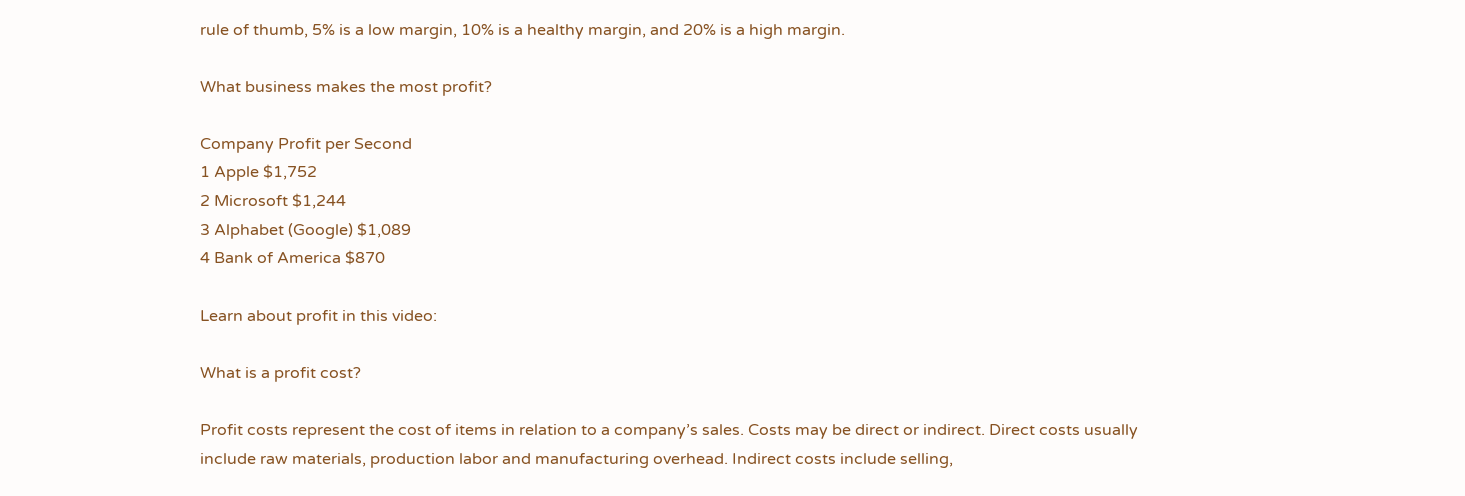rule of thumb, 5% is a low margin, 10% is a healthy margin, and 20% is a high margin.

What business makes the most profit?

Company Profit per Second
1 Apple $1,752
2 Microsoft $1,244
3 Alphabet (Google) $1,089
4 Bank of America $870

Learn about profit in this video:

What is a profit cost?

Profit costs represent the cost of items in relation to a company’s sales. Costs may be direct or indirect. Direct costs usually include raw materials, production labor and manufacturing overhead. Indirect costs include selling,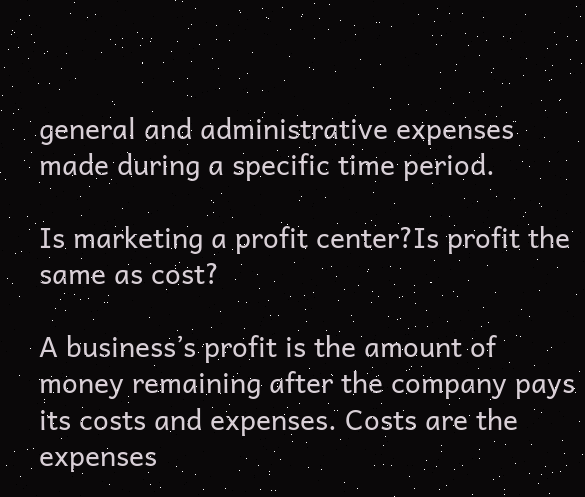general and administrative expenses made during a specific time period.

Is marketing a profit center?Is profit the same as cost?

A business’s profit is the amount of money remaining after the company pays its costs and expenses. Costs are the expenses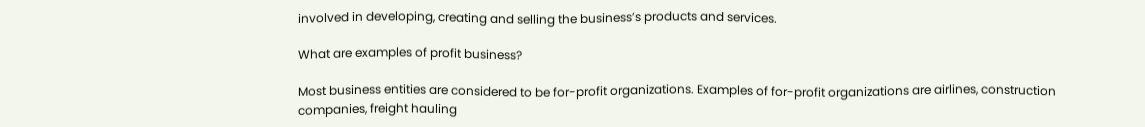involved in developing, creating and selling the business’s products and services.

What are examples of profit business?

Most business entities are considered to be for-profit organizations. Examples of for-profit organizations are airlines, construction companies, freight hauling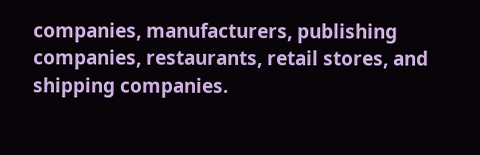companies, manufacturers, publishing companies, restaurants, retail stores, and shipping companies.